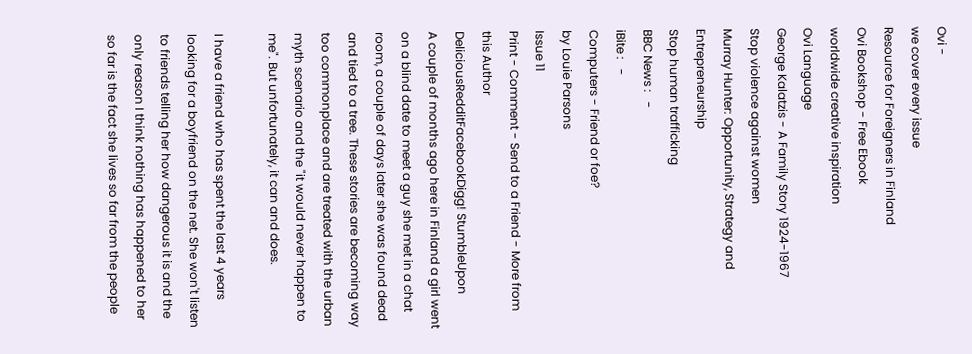Ovi -
we cover every issue
Resource for Foreigners in Finland
Ovi Bookshop - Free Ebook
worldwide creative inspiration
Ovi Language
George Kalatzis - A Family Story 1924-1967
Stop violence against women
Murray Hunter: Opportunity, Strategy and Entrepreneurship
Stop human trafficking
BBC News :   -
iBite :   -
Computers - Friend or foe?
by Louie Parsons
Issue 11
Print - Comment - Send to a Friend - More from this Author
DeliciousRedditFacebookDigg! StumbleUpon
A couple of months ago here in Finland a girl went on a blind date to meet a guy she met in a chat room, a couple of days later she was found dead and tied to a tree. These stories are becoming way too commonplace and are treated with the urban myth scenario and the "it would never happen to me". But unfortunately, it can and does.

I have a friend who has spent the last 4 years looking for a boyfriend on the net. She won't listen to friends telling her how dangerous it is and the only reason I think nothing has happened to her so far is the fact she lives so far from the people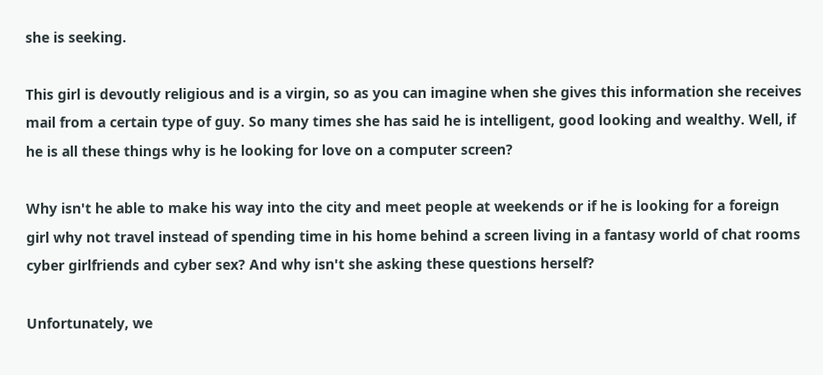she is seeking.

This girl is devoutly religious and is a virgin, so as you can imagine when she gives this information she receives mail from a certain type of guy. So many times she has said he is intelligent, good looking and wealthy. Well, if he is all these things why is he looking for love on a computer screen?

Why isn't he able to make his way into the city and meet people at weekends or if he is looking for a foreign girl why not travel instead of spending time in his home behind a screen living in a fantasy world of chat rooms cyber girlfriends and cyber sex? And why isn't she asking these questions herself?

Unfortunately, we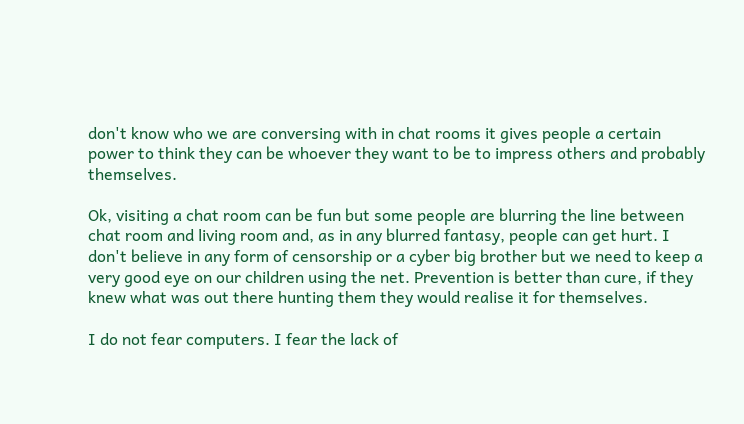don't know who we are conversing with in chat rooms it gives people a certain power to think they can be whoever they want to be to impress others and probably themselves.

Ok, visiting a chat room can be fun but some people are blurring the line between chat room and living room and, as in any blurred fantasy, people can get hurt. I don't believe in any form of censorship or a cyber big brother but we need to keep a very good eye on our children using the net. Prevention is better than cure, if they knew what was out there hunting them they would realise it for themselves.

I do not fear computers. I fear the lack of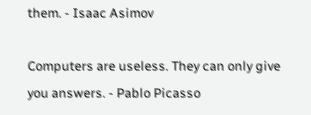them. - Isaac Asimov

Computers are useless. They can only give you answers. - Pablo Picasso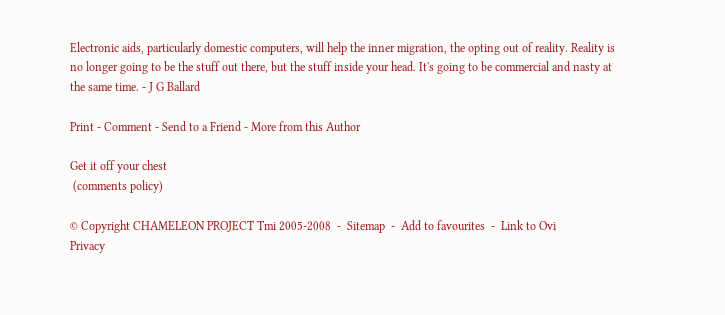Electronic aids, particularly domestic computers, will help the inner migration, the opting out of reality. Reality is no longer going to be the stuff out there, but the stuff inside your head. It's going to be commercial and nasty at the same time. - J G Ballard

Print - Comment - Send to a Friend - More from this Author

Get it off your chest
 (comments policy)

© Copyright CHAMELEON PROJECT Tmi 2005-2008  -  Sitemap  -  Add to favourites  -  Link to Ovi
Privacy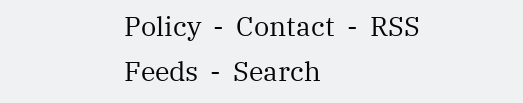Policy  -  Contact  -  RSS Feeds  -  Search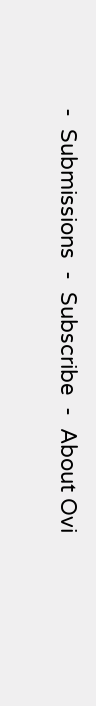-  Submissions  -  Subscribe  -  About Ovi